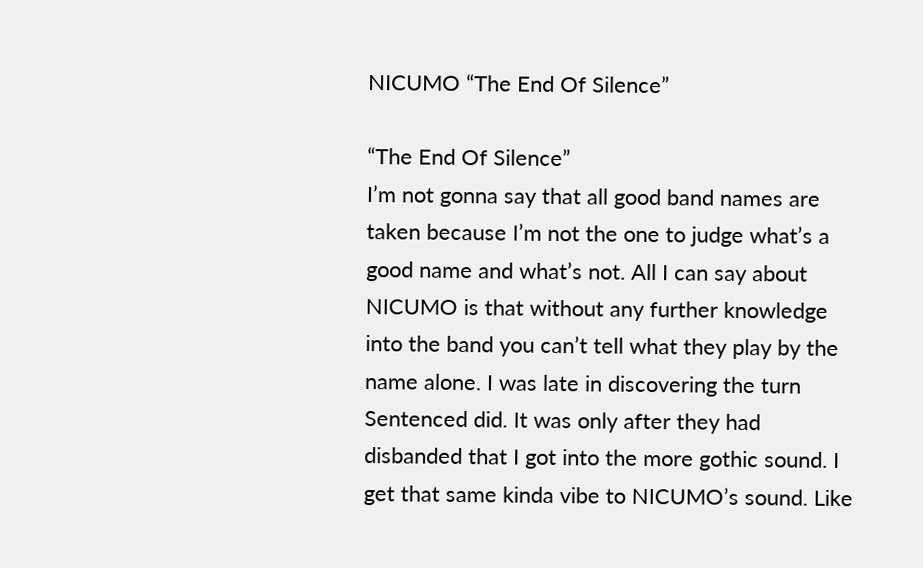NICUMO “The End Of Silence”

“The End Of Silence”
I’m not gonna say that all good band names are taken because I’m not the one to judge what’s a good name and what’s not. All I can say about NICUMO is that without any further knowledge into the band you can’t tell what they play by the name alone. I was late in discovering the turn Sentenced did. It was only after they had disbanded that I got into the more gothic sound. I get that same kinda vibe to NICUMO’s sound. Like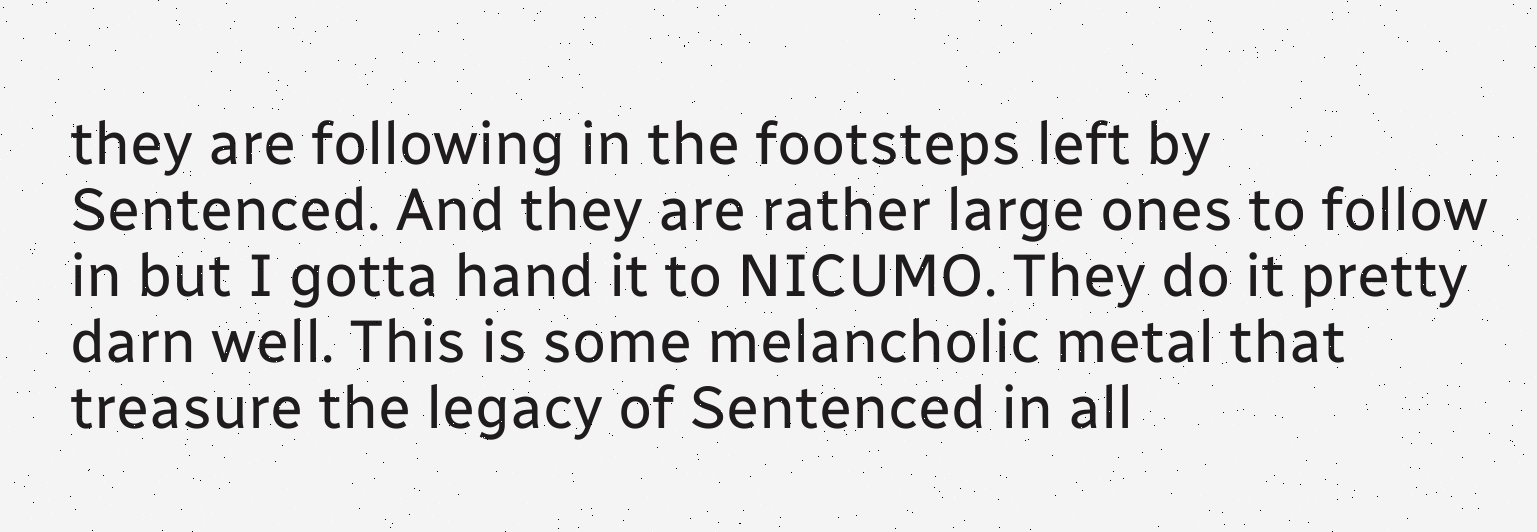they are following in the footsteps left by Sentenced. And they are rather large ones to follow in but I gotta hand it to NICUMO. They do it pretty darn well. This is some melancholic metal that treasure the legacy of Sentenced in all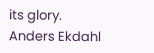its glory. Anders Ekdahl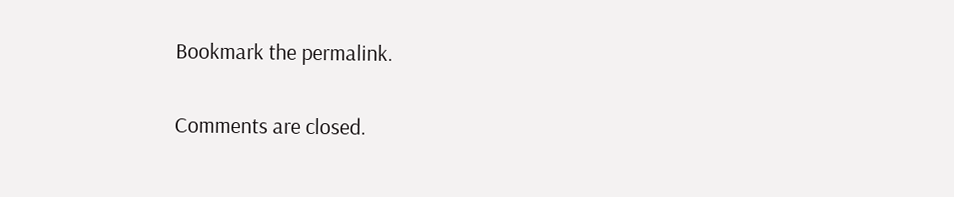Bookmark the permalink.

Comments are closed.